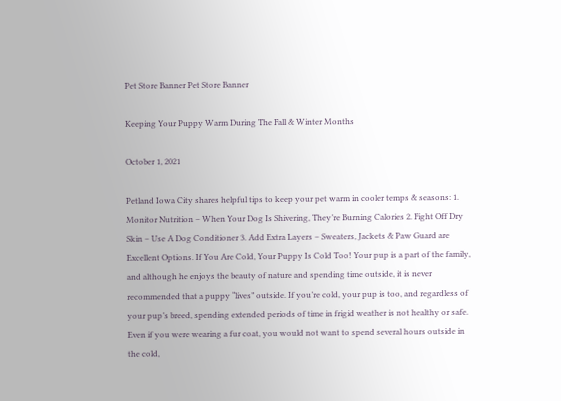Pet Store Banner Pet Store Banner

Keeping Your Puppy Warm During The Fall & Winter Months

October 1, 2021

Petland Iowa City shares helpful tips to keep your pet warm in cooler temps & seasons: 1. Monitor Nutrition – When Your Dog Is Shivering, They’re Burning Calories 2. Fight Off Dry Skin – Use A Dog Conditioner 3. Add Extra Layers – Sweaters, Jackets & Paw Guard are Excellent Options. If You Are Cold, Your Puppy Is Cold Too! Your pup is a part of the family, and although he enjoys the beauty of nature and spending time outside, it is never recommended that a puppy “lives” outside. If you’re cold, your pup is too, and regardless of your pup’s breed, spending extended periods of time in frigid weather is not healthy or safe. Even if you were wearing a fur coat, you would not want to spend several hours outside in the cold,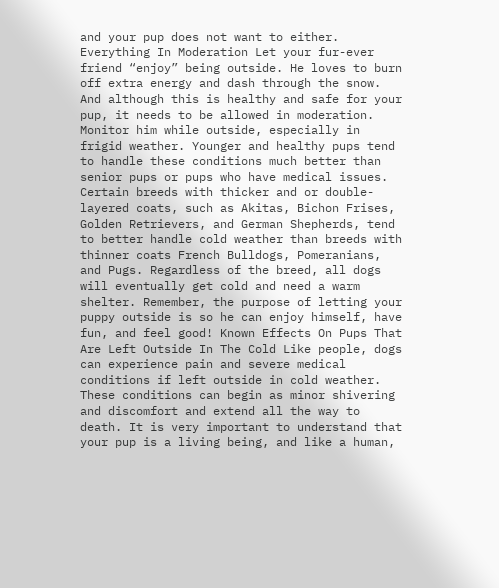and your pup does not want to either. Everything In Moderation Let your fur-ever friend “enjoy” being outside. He loves to burn off extra energy and dash through the snow. And although this is healthy and safe for your pup, it needs to be allowed in moderation. Monitor him while outside, especially in frigid weather. Younger and healthy pups tend to handle these conditions much better than senior pups or pups who have medical issues. Certain breeds with thicker and or double-layered coats, such as Akitas, Bichon Frises, Golden Retrievers, and German Shepherds, tend to better handle cold weather than breeds with thinner coats French Bulldogs, Pomeranians, and Pugs. Regardless of the breed, all dogs will eventually get cold and need a warm shelter. Remember, the purpose of letting your puppy outside is so he can enjoy himself, have fun, and feel good! Known Effects On Pups That Are Left Outside In The Cold Like people, dogs can experience pain and severe medical conditions if left outside in cold weather. These conditions can begin as minor shivering and discomfort and extend all the way to death. It is very important to understand that your pup is a living being, and like a human,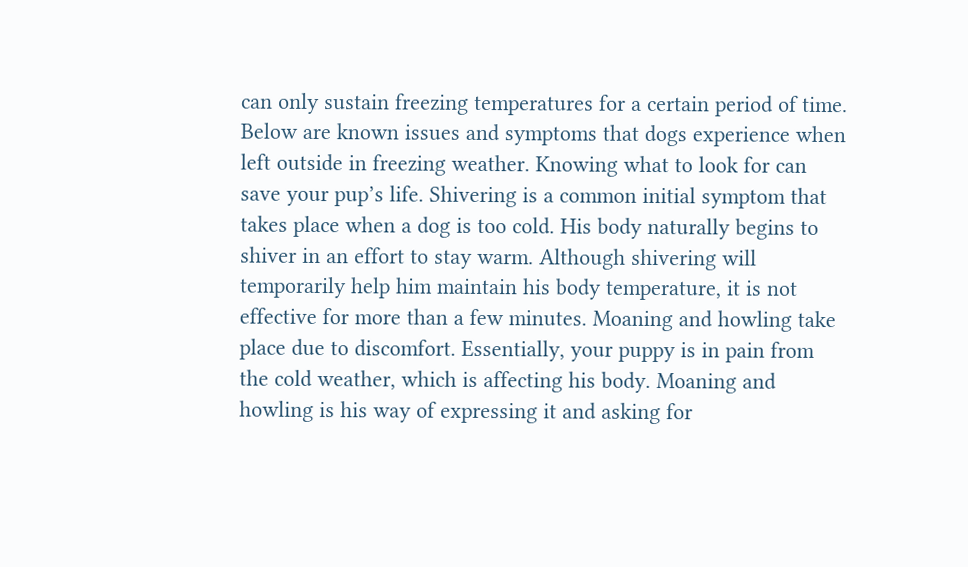can only sustain freezing temperatures for a certain period of time. Below are known issues and symptoms that dogs experience when left outside in freezing weather. Knowing what to look for can save your pup’s life. Shivering is a common initial symptom that takes place when a dog is too cold. His body naturally begins to shiver in an effort to stay warm. Although shivering will temporarily help him maintain his body temperature, it is not effective for more than a few minutes. Moaning and howling take place due to discomfort. Essentially, your puppy is in pain from the cold weather, which is affecting his body. Moaning and howling is his way of expressing it and asking for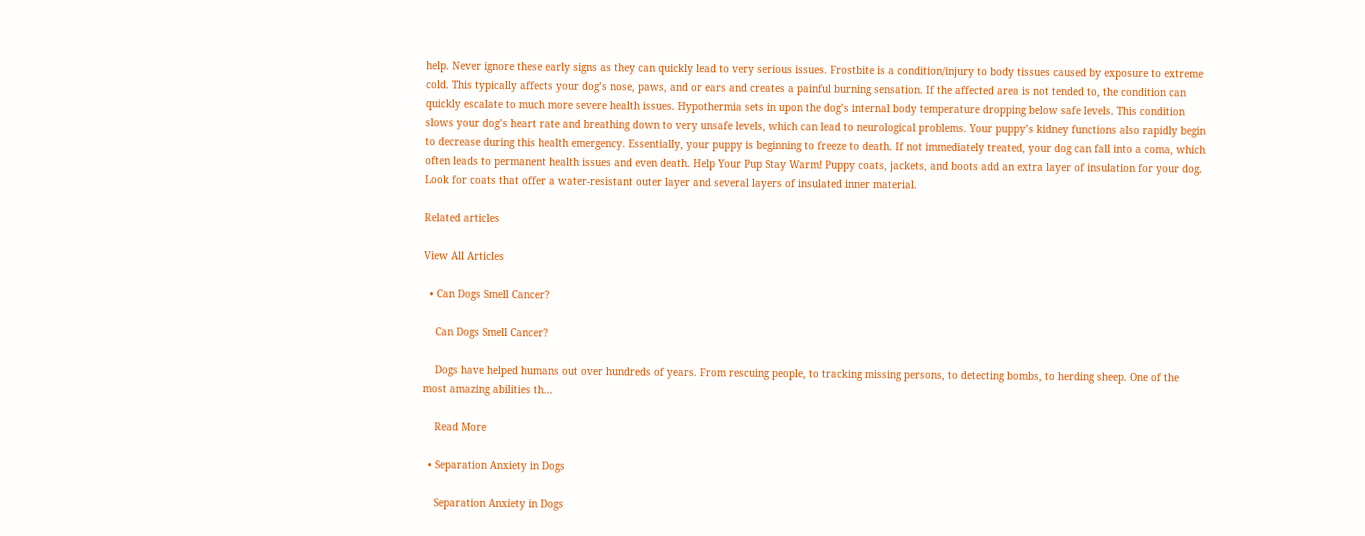help. Never ignore these early signs as they can quickly lead to very serious issues. Frostbite is a condition/injury to body tissues caused by exposure to extreme cold. This typically affects your dog’s nose, paws, and or ears and creates a painful burning sensation. If the affected area is not tended to, the condition can quickly escalate to much more severe health issues. Hypothermia sets in upon the dog’s internal body temperature dropping below safe levels. This condition slows your dog’s heart rate and breathing down to very unsafe levels, which can lead to neurological problems. Your puppy’s kidney functions also rapidly begin to decrease during this health emergency. Essentially, your puppy is beginning to freeze to death. If not immediately treated, your dog can fall into a coma, which often leads to permanent health issues and even death. Help Your Pup Stay Warm! Puppy coats, jackets, and boots add an extra layer of insulation for your dog. Look for coats that offer a water-resistant outer layer and several layers of insulated inner material.

Related articles

View All Articles

  • Can Dogs Smell Cancer?

    Can Dogs Smell Cancer?

    Dogs have helped humans out over hundreds of years. From rescuing people, to tracking missing persons, to detecting bombs, to herding sheep. One of the most amazing abilities th...

    Read More

  • Separation Anxiety in Dogs

    Separation Anxiety in Dogs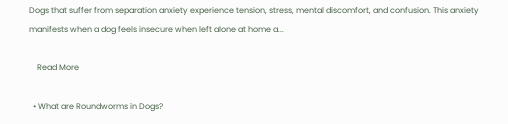Dogs that suffer from separation anxiety experience tension, stress, mental discomfort, and confusion. This anxiety manifests when a dog feels insecure when left alone at home a...

    Read More

  • What are Roundworms in Dogs?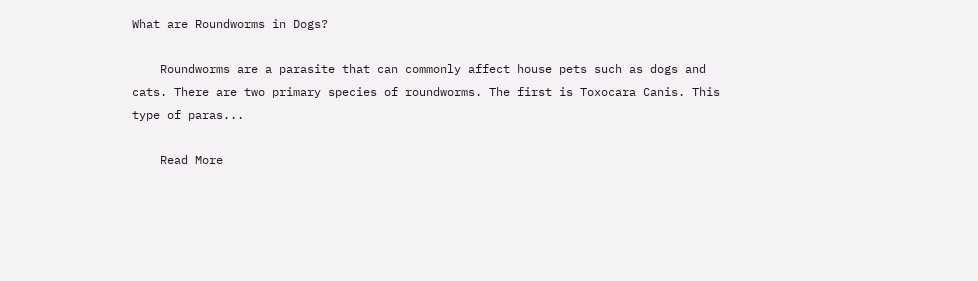What are Roundworms in Dogs?

    Roundworms are a parasite that can commonly affect house pets such as dogs and cats. There are two primary species of roundworms. The first is Toxocara Canis. This type of paras...

    Read More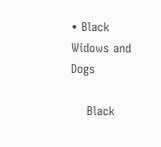• Black Widows and Dogs

    Black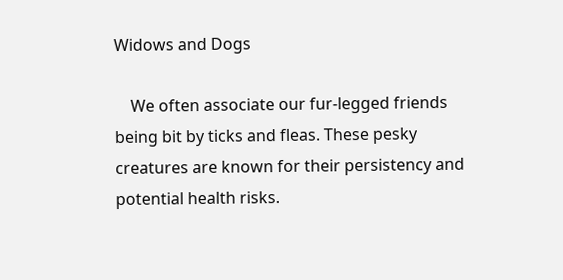Widows and Dogs

    We often associate our fur-legged friends being bit by ticks and fleas. These pesky creatures are known for their persistency and potential health risks.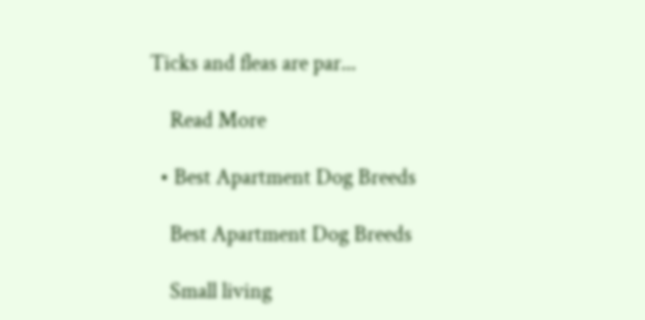Ticks and fleas are par...

    Read More

  • Best Apartment Dog Breeds

    Best Apartment Dog Breeds

    Small living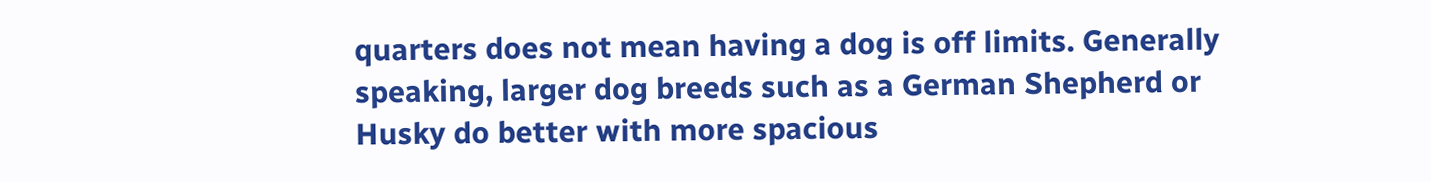quarters does not mean having a dog is off limits. Generally speaking, larger dog breeds such as a German Shepherd or Husky do better with more spacious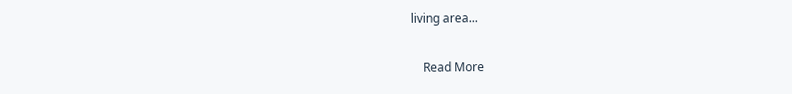living area...

    Read More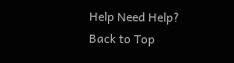Help Need Help? Back to Top